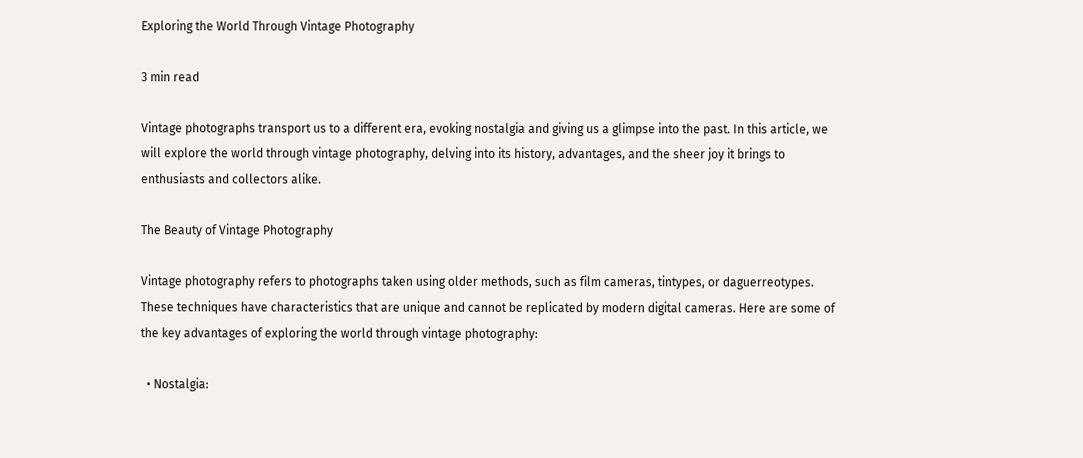Exploring the World Through Vintage Photography

3 min read

Vintage photographs transport us to a different era, evoking nostalgia and giving us a glimpse into the past. In this article, we will explore the world through vintage photography, delving into its history, advantages, and the sheer joy it brings to enthusiasts and collectors alike.

The Beauty of Vintage Photography

Vintage photography refers to photographs taken using older methods, such as film cameras, tintypes, or daguerreotypes. These techniques have characteristics that are unique and cannot be replicated by modern digital cameras. Here are some of the key advantages of exploring the world through vintage photography:

  • Nostalgia: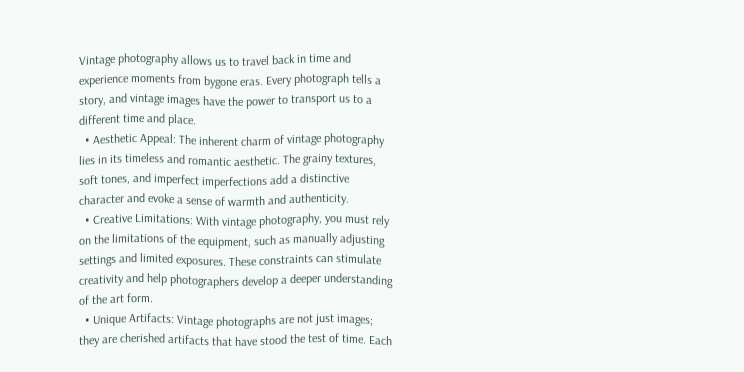Vintage photography allows us to travel back in time and experience moments from bygone eras. Every photograph tells a story, and vintage images have the power to transport us to a different time and place.
  • Aesthetic Appeal: The inherent charm of vintage photography lies in its timeless and romantic aesthetic. The grainy textures, soft tones, and imperfect imperfections add a distinctive character and evoke a sense of warmth and authenticity.
  • Creative Limitations: With vintage photography, you must rely on the limitations of the equipment, such as manually adjusting settings and limited exposures. These constraints can stimulate creativity and help photographers develop a deeper understanding of the art form.
  • Unique Artifacts: Vintage photographs are not just images; they are cherished artifacts that have stood the test of time. Each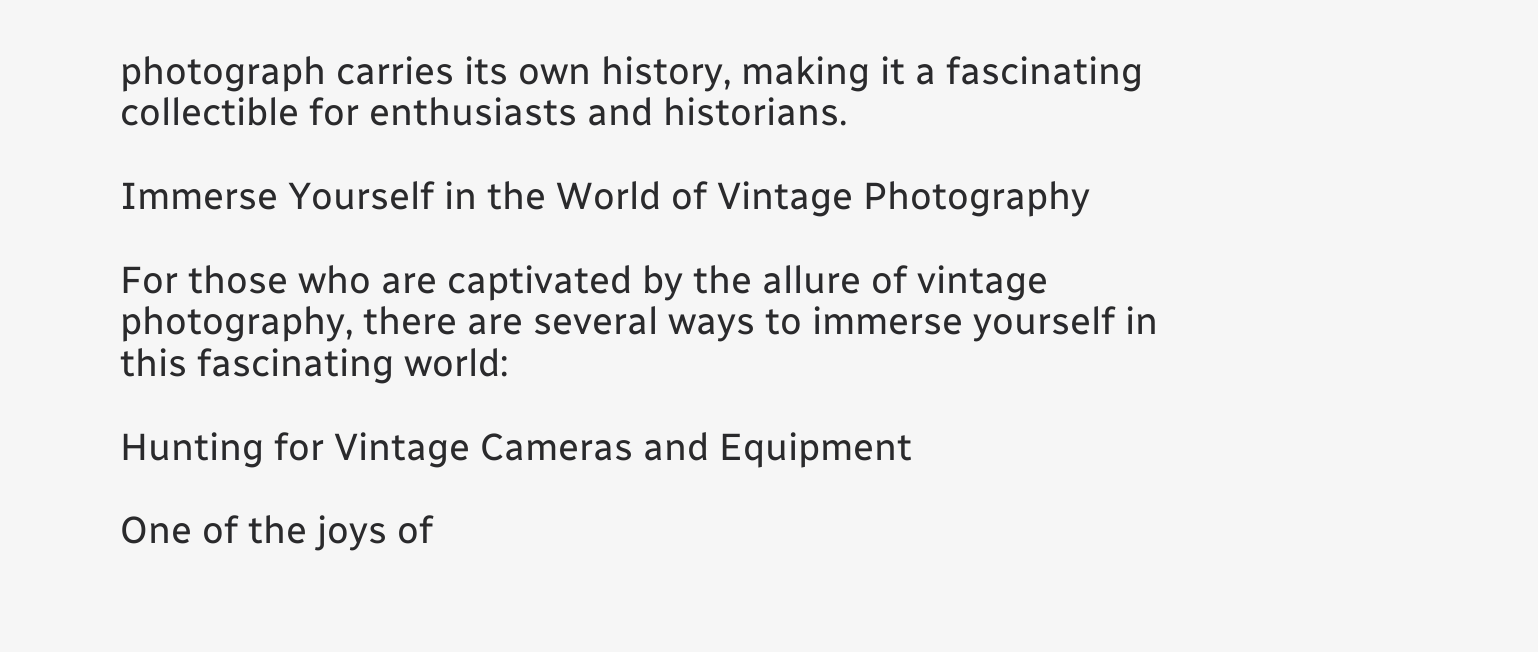photograph carries its own history, making it a fascinating collectible for enthusiasts and historians.

Immerse Yourself in the World of Vintage Photography

For those who are captivated by the allure of vintage photography, there are several ways to immerse yourself in this fascinating world:

Hunting for Vintage Cameras and Equipment

One of the joys of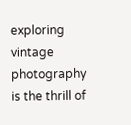exploring vintage photography is the thrill of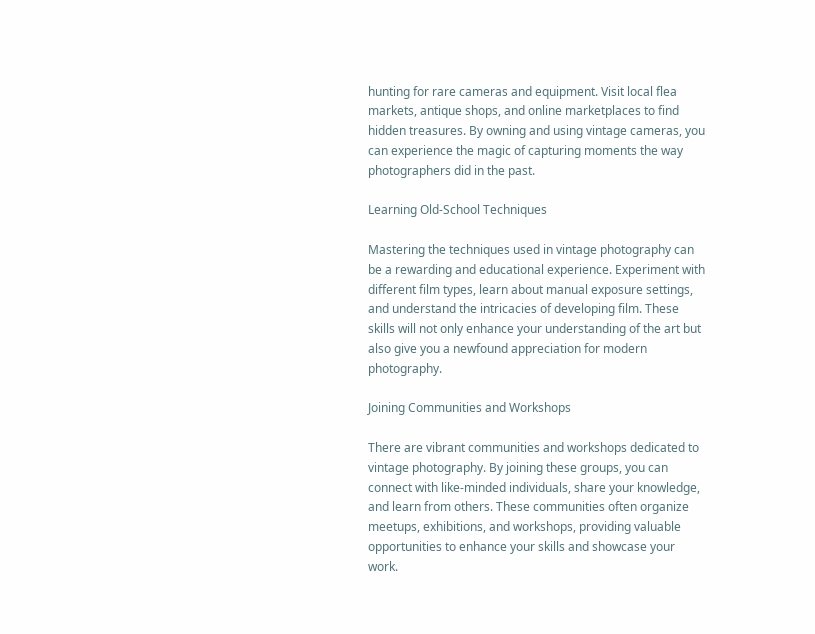hunting for rare cameras and equipment. Visit local flea markets, antique shops, and online marketplaces to find hidden treasures. By owning and using vintage cameras, you can experience the magic of capturing moments the way photographers did in the past.

Learning Old-School Techniques

Mastering the techniques used in vintage photography can be a rewarding and educational experience. Experiment with different film types, learn about manual exposure settings, and understand the intricacies of developing film. These skills will not only enhance your understanding of the art but also give you a newfound appreciation for modern photography.

Joining Communities and Workshops

There are vibrant communities and workshops dedicated to vintage photography. By joining these groups, you can connect with like-minded individuals, share your knowledge, and learn from others. These communities often organize meetups, exhibitions, and workshops, providing valuable opportunities to enhance your skills and showcase your work.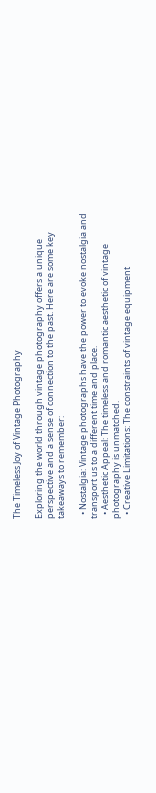The Timeless Joy of Vintage Photography

Exploring the world through vintage photography offers a unique perspective and a sense of connection to the past. Here are some key takeaways to remember:

  • Nostalgia: Vintage photographs have the power to evoke nostalgia and transport us to a different time and place.
  • Aesthetic Appeal: The timeless and romantic aesthetic of vintage photography is unmatched.
  • Creative Limitations: The constraints of vintage equipment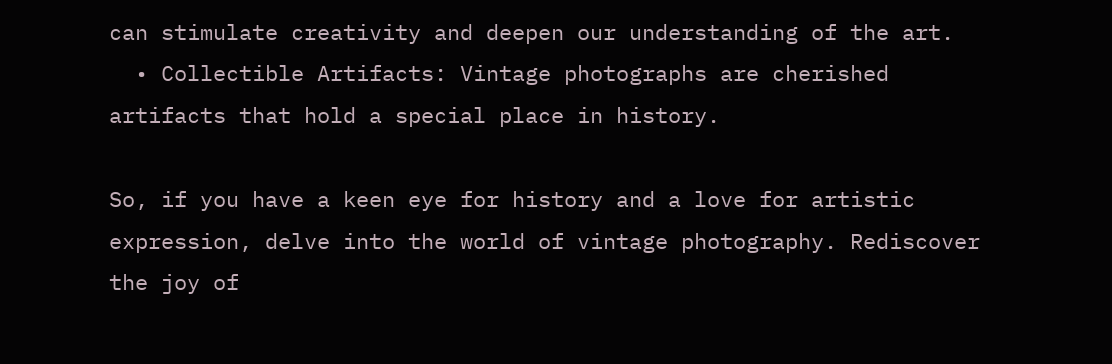can stimulate creativity and deepen our understanding of the art.
  • Collectible Artifacts: Vintage photographs are cherished artifacts that hold a special place in history.

So, if you have a keen eye for history and a love for artistic expression, delve into the world of vintage photography. Rediscover the joy of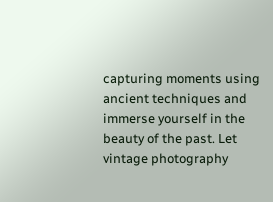capturing moments using ancient techniques and immerse yourself in the beauty of the past. Let vintage photography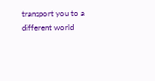transport you to a different world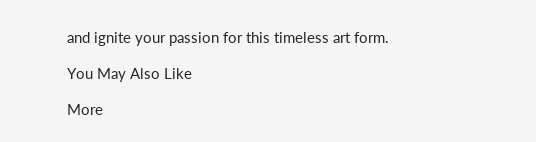and ignite your passion for this timeless art form.

You May Also Like

More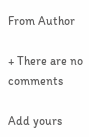From Author

+ There are no comments

Add yours